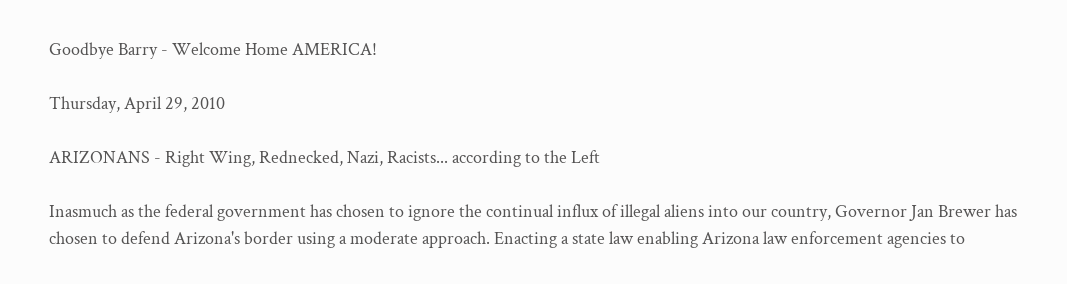Goodbye Barry - Welcome Home AMERICA!

Thursday, April 29, 2010

ARIZONANS - Right Wing, Rednecked, Nazi, Racists... according to the Left

Inasmuch as the federal government has chosen to ignore the continual influx of illegal aliens into our country, Governor Jan Brewer has chosen to defend Arizona's border using a moderate approach. Enacting a state law enabling Arizona law enforcement agencies to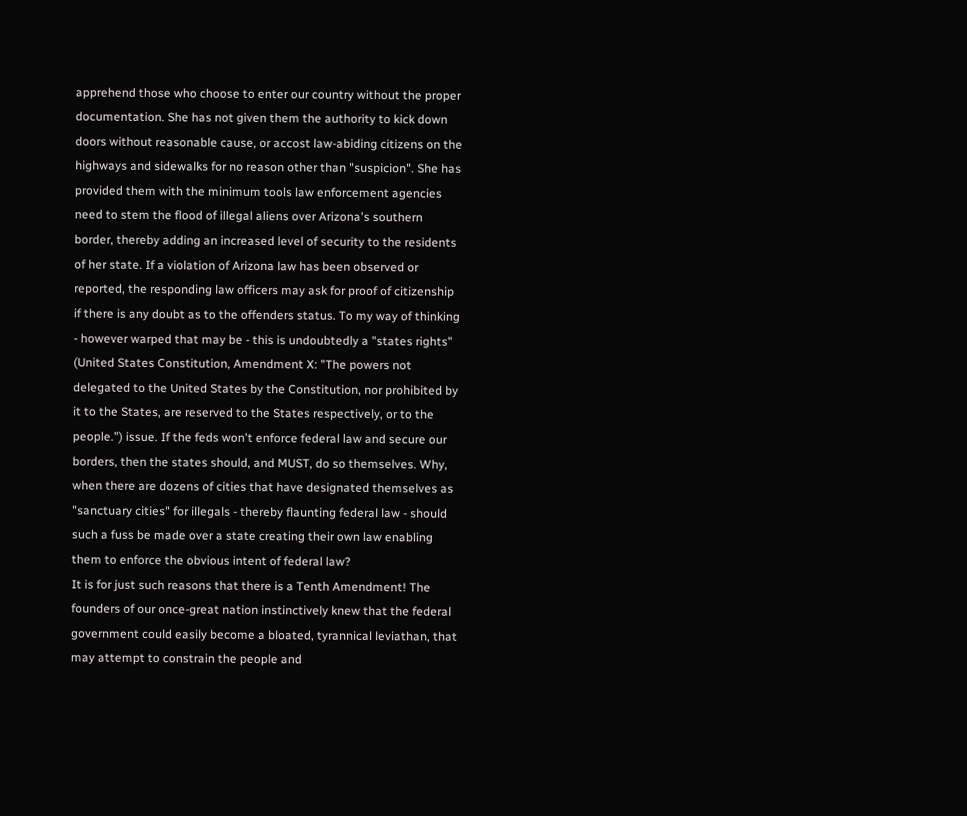apprehend those who choose to enter our country without the proper documentation. She has not given them the authority to kick down doors without reasonable cause, or accost law-abiding citizens on the highways and sidewalks for no reason other than "suspicion". She has provided them with the minimum tools law enforcement agencies need to stem the flood of illegal aliens over Arizona's southern border, thereby adding an increased level of security to the residents of her state. If a violation of Arizona law has been observed or reported, the responding law officers may ask for proof of citizenship if there is any doubt as to the offenders status. To my way of thinking - however warped that may be - this is undoubtedly a "states rights" (United States Constitution, Amendment X: "The powers not delegated to the United States by the Constitution, nor prohibited by it to the States, are reserved to the States respectively, or to the people.") issue. If the feds won't enforce federal law and secure our borders, then the states should, and MUST, do so themselves. Why, when there are dozens of cities that have designated themselves as "sanctuary cities" for illegals - thereby flaunting federal law - should such a fuss be made over a state creating their own law enabling them to enforce the obvious intent of federal law?
It is for just such reasons that there is a Tenth Amendment! The founders of our once-great nation instinctively knew that the federal government could easily become a bloated, tyrannical leviathan, that may attempt to constrain the people and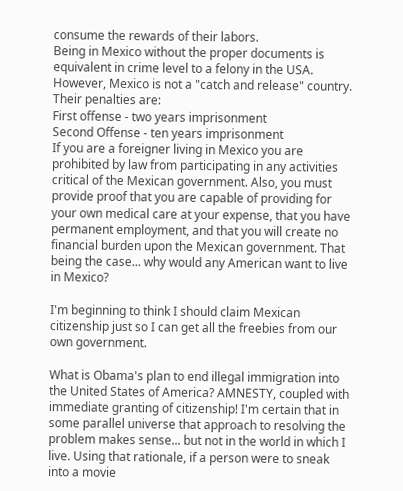consume the rewards of their labors.
Being in Mexico without the proper documents is equivalent in crime level to a felony in the USA. However, Mexico is not a "catch and release" country. Their penalties are:
First offense - two years imprisonment
Second Offense - ten years imprisonment
If you are a foreigner living in Mexico you are prohibited by law from participating in any activities critical of the Mexican government. Also, you must provide proof that you are capable of providing for your own medical care at your expense, that you have permanent employment, and that you will create no financial burden upon the Mexican government. That being the case... why would any American want to live in Mexico?

I'm beginning to think I should claim Mexican citizenship just so I can get all the freebies from our own government.

What is Obama's plan to end illegal immigration into the United States of America? AMNESTY, coupled with immediate granting of citizenship! I'm certain that in some parallel universe that approach to resolving the problem makes sense... but not in the world in which I live. Using that rationale, if a person were to sneak into a movie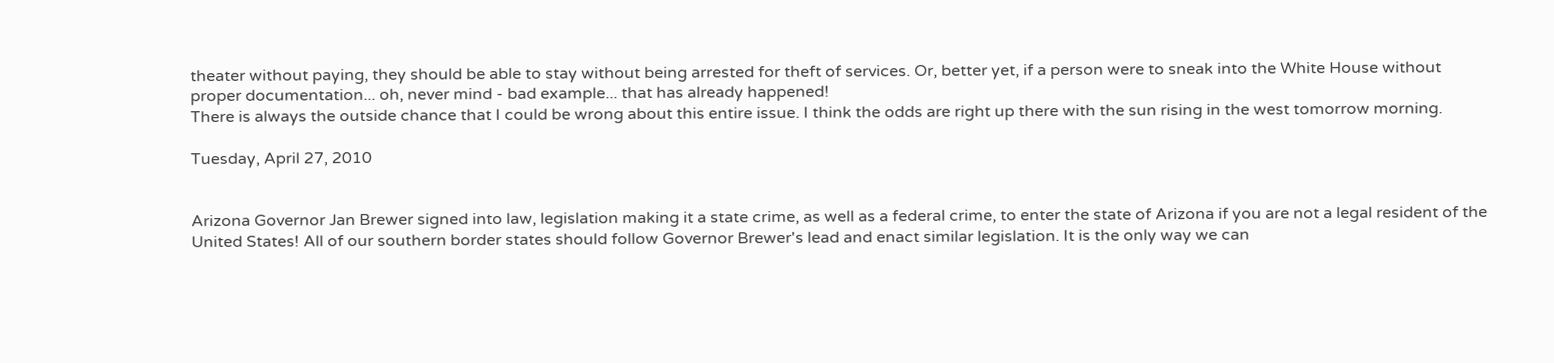theater without paying, they should be able to stay without being arrested for theft of services. Or, better yet, if a person were to sneak into the White House without proper documentation... oh, never mind - bad example... that has already happened!
There is always the outside chance that I could be wrong about this entire issue. I think the odds are right up there with the sun rising in the west tomorrow morning.

Tuesday, April 27, 2010


Arizona Governor Jan Brewer signed into law, legislation making it a state crime, as well as a federal crime, to enter the state of Arizona if you are not a legal resident of the United States! All of our southern border states should follow Governor Brewer's lead and enact similar legislation. It is the only way we can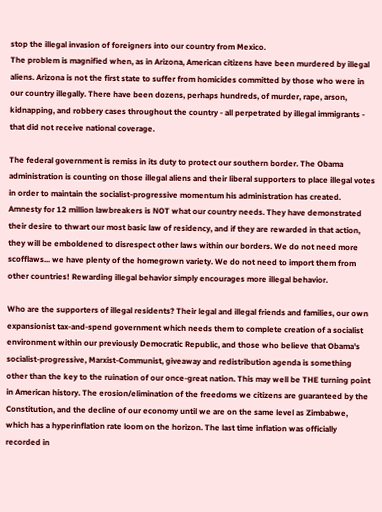stop the illegal invasion of foreigners into our country from Mexico.
The problem is magnified when, as in Arizona, American citizens have been murdered by illegal aliens. Arizona is not the first state to suffer from homicides committed by those who were in our country illegally. There have been dozens, perhaps hundreds, of murder, rape, arson, kidnapping, and robbery cases throughout the country - all perpetrated by illegal immigrants - that did not receive national coverage.

The federal government is remiss in its duty to protect our southern border. The Obama administration is counting on those illegal aliens and their liberal supporters to place illegal votes in order to maintain the socialist-progressive momentum his administration has created. Amnesty for 12 million lawbreakers is NOT what our country needs. They have demonstrated their desire to thwart our most basic law of residency, and if they are rewarded in that action, they will be emboldened to disrespect other laws within our borders. We do not need more scofflaws... we have plenty of the homegrown variety. We do not need to import them from other countries! Rewarding illegal behavior simply encourages more illegal behavior.

Who are the supporters of illegal residents? Their legal and illegal friends and families, our own expansionist tax-and-spend government which needs them to complete creation of a socialist environment within our previously Democratic Republic, and those who believe that Obama's socialist-progressive, Marxist-Communist, giveaway and redistribution agenda is something other than the key to the ruination of our once-great nation. This may well be THE turning point in American history. The erosion/elimination of the freedoms we citizens are guaranteed by the Constitution, and the decline of our economy until we are on the same level as Zimbabwe, which has a hyperinflation rate loom on the horizon. The last time inflation was officially recorded in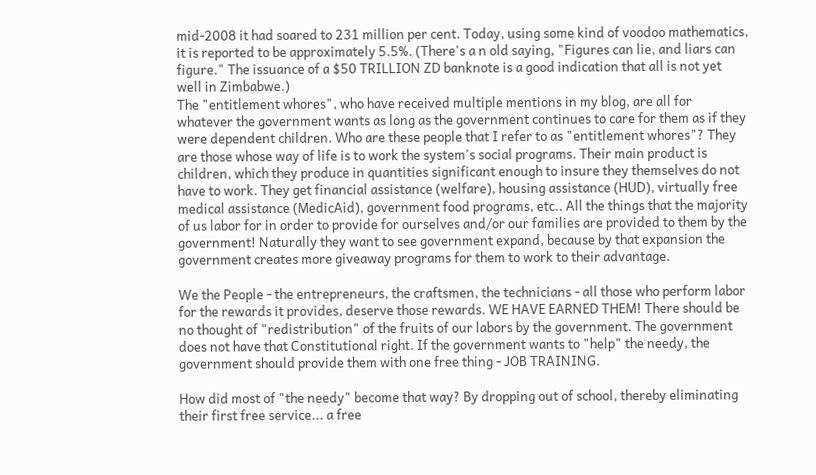mid-2008 it had soared to 231 million per cent. Today, using some kind of voodoo mathematics, it is reported to be approximately 5.5%. (There's a n old saying, "Figures can lie, and liars can figure." The issuance of a $50 TRILLION ZD banknote is a good indication that all is not yet well in Zimbabwe.)
The "entitlement whores", who have received multiple mentions in my blog, are all for whatever the government wants as long as the government continues to care for them as if they were dependent children. Who are these people that I refer to as "entitlement whores"? They are those whose way of life is to work the system's social programs. Their main product is children, which they produce in quantities significant enough to insure they themselves do not have to work. They get financial assistance (welfare), housing assistance (HUD), virtually free medical assistance (MedicAid), government food programs, etc.. All the things that the majority of us labor for in order to provide for ourselves and/or our families are provided to them by the government! Naturally they want to see government expand, because by that expansion the government creates more giveaway programs for them to work to their advantage.

We the People - the entrepreneurs, the craftsmen, the technicians - all those who perform labor for the rewards it provides, deserve those rewards. WE HAVE EARNED THEM! There should be no thought of "redistribution" of the fruits of our labors by the government. The government does not have that Constitutional right. If the government wants to "help" the needy, the government should provide them with one free thing - JOB TRAINING.

How did most of "the needy" become that way? By dropping out of school, thereby eliminating their first free service... a free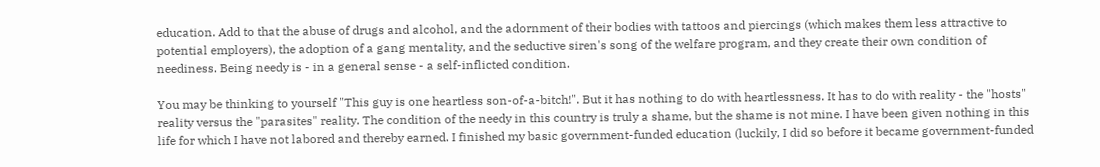education. Add to that the abuse of drugs and alcohol, and the adornment of their bodies with tattoos and piercings (which makes them less attractive to potential employers), the adoption of a gang mentality, and the seductive siren's song of the welfare program, and they create their own condition of neediness. Being needy is - in a general sense - a self-inflicted condition.

You may be thinking to yourself "This guy is one heartless son-of-a-bitch!". But it has nothing to do with heartlessness. It has to do with reality - the "hosts" reality versus the "parasites" reality. The condition of the needy in this country is truly a shame, but the shame is not mine. I have been given nothing in this life for which I have not labored and thereby earned. I finished my basic government-funded education (luckily, I did so before it became government-funded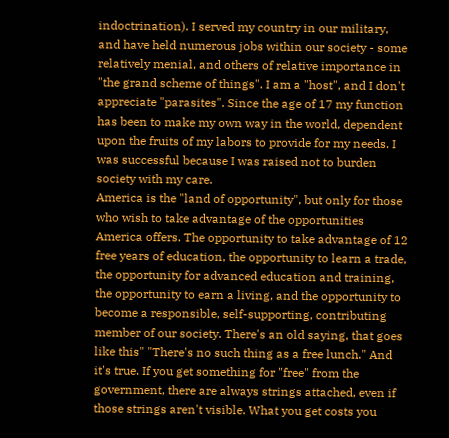indoctrination). I served my country in our military, and have held numerous jobs within our society - some relatively menial, and others of relative importance in "the grand scheme of things". I am a "host", and I don't appreciate "parasites". Since the age of 17 my function has been to make my own way in the world, dependent upon the fruits of my labors to provide for my needs. I was successful because I was raised not to burden society with my care.
America is the "land of opportunity", but only for those who wish to take advantage of the opportunities America offers. The opportunity to take advantage of 12 free years of education, the opportunity to learn a trade, the opportunity for advanced education and training, the opportunity to earn a living, and the opportunity to become a responsible, self-supporting, contributing member of our society. There's an old saying, that goes like this" "There's no such thing as a free lunch." And it's true. If you get something for "free" from the government, there are always strings attached, even if those strings aren't visible. What you get costs you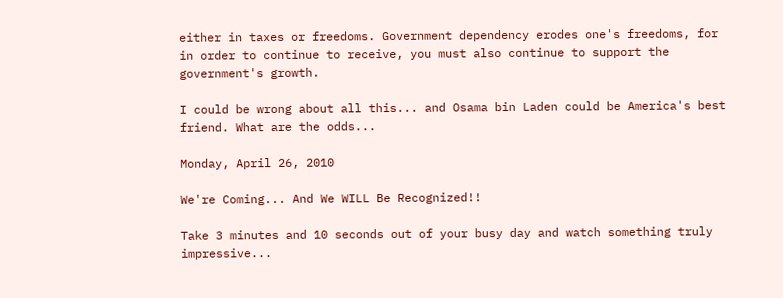either in taxes or freedoms. Government dependency erodes one's freedoms, for in order to continue to receive, you must also continue to support the government's growth.

I could be wrong about all this... and Osama bin Laden could be America's best friend. What are the odds...

Monday, April 26, 2010

We're Coming... And We WILL Be Recognized!!

Take 3 minutes and 10 seconds out of your busy day and watch something truly impressive...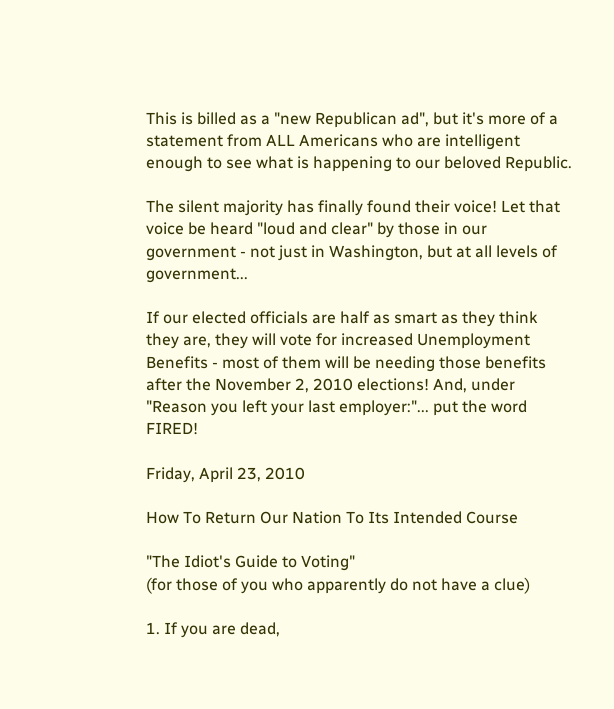This is billed as a "new Republican ad", but it's more of a statement from ALL Americans who are intelligent enough to see what is happening to our beloved Republic.

The silent majority has finally found their voice! Let that voice be heard "loud and clear" by those in our government - not just in Washington, but at all levels of government...

If our elected officials are half as smart as they think they are, they will vote for increased Unemployment Benefits - most of them will be needing those benefits after the November 2, 2010 elections! And, under "Reason you left your last employer:"... put the word FIRED!

Friday, April 23, 2010

How To Return Our Nation To Its Intended Course

"The Idiot's Guide to Voting"
(for those of you who apparently do not have a clue)

1. If you are dead,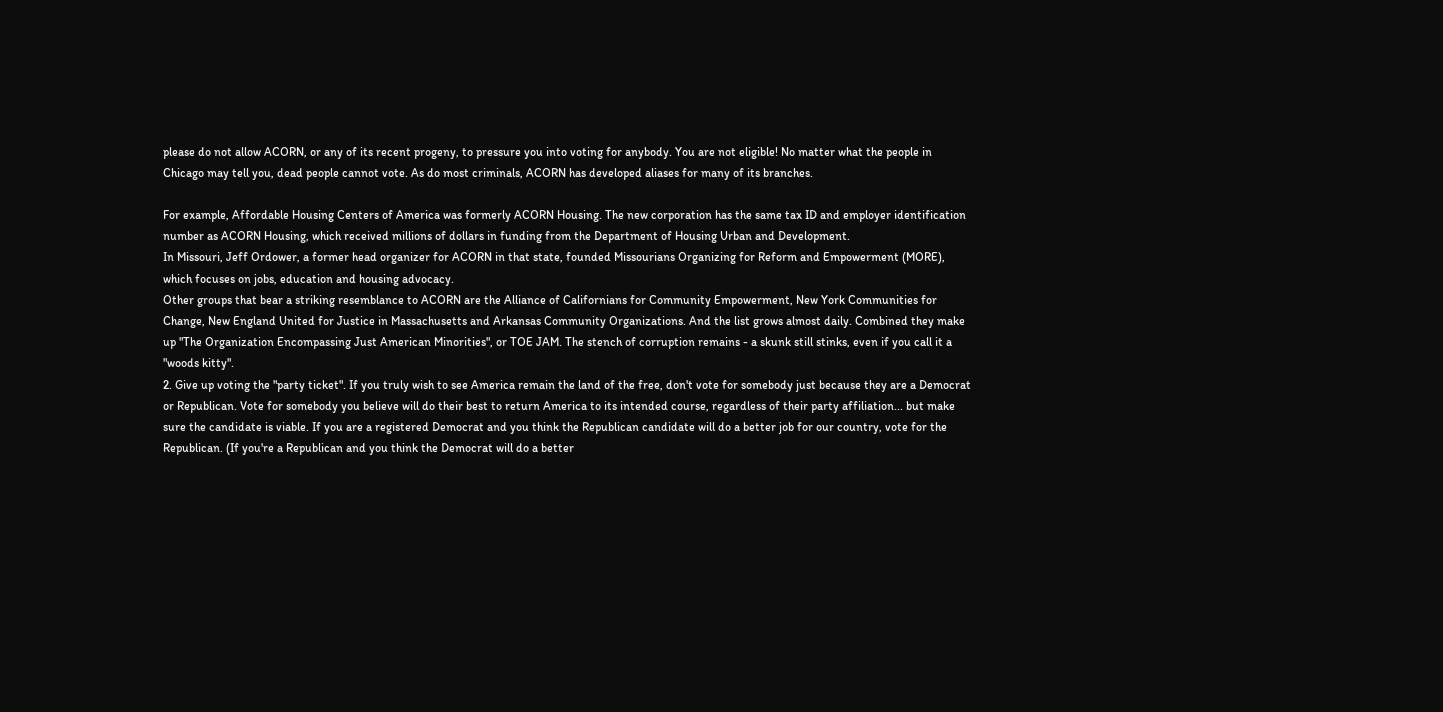please do not allow ACORN, or any of its recent progeny, to pressure you into voting for anybody. You are not eligible! No matter what the people in Chicago may tell you, dead people cannot vote. As do most criminals, ACORN has developed aliases for many of its branches.

For example, Affordable Housing Centers of America was formerly ACORN Housing. The new corporation has the same tax ID and employer identification number as ACORN Housing, which received millions of dollars in funding from the Department of Housing Urban and Development.
In Missouri, Jeff Ordower, a former head organizer for ACORN in that state, founded Missourians Organizing for Reform and Empowerment (MORE), which focuses on jobs, education and housing advocacy.
Other groups that bear a striking resemblance to ACORN are the Alliance of Californians for Community Empowerment, New York Communities for Change, New England United for Justice in Massachusetts and Arkansas Community Organizations. And the list grows almost daily. Combined they make up "The Organization Encompassing Just American Minorities", or TOE JAM. The stench of corruption remains - a skunk still stinks, even if you call it a "woods kitty".
2. Give up voting the "party ticket". If you truly wish to see America remain the land of the free, don't vote for somebody just because they are a Democrat or Republican. Vote for somebody you believe will do their best to return America to its intended course, regardless of their party affiliation... but make sure the candidate is viable. If you are a registered Democrat and you think the Republican candidate will do a better job for our country, vote for the Republican. (If you're a Republican and you think the Democrat will do a better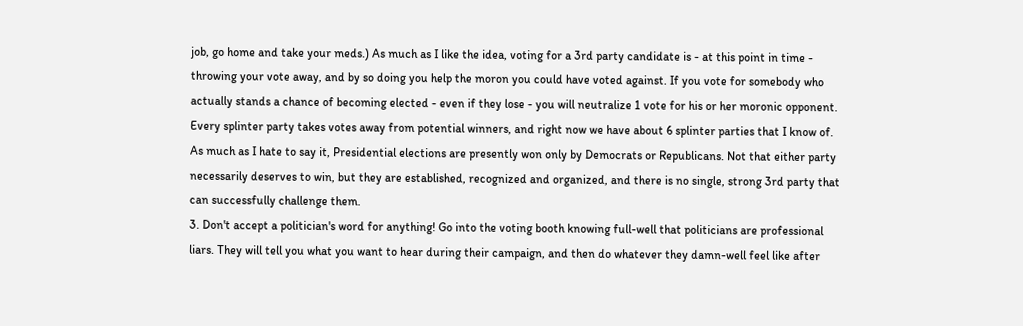job, go home and take your meds.) As much as I like the idea, voting for a 3rd party candidate is - at this point in time - throwing your vote away, and by so doing you help the moron you could have voted against. If you vote for somebody who actually stands a chance of becoming elected - even if they lose - you will neutralize 1 vote for his or her moronic opponent. Every splinter party takes votes away from potential winners, and right now we have about 6 splinter parties that I know of. As much as I hate to say it, Presidential elections are presently won only by Democrats or Republicans. Not that either party necessarily deserves to win, but they are established, recognized and organized, and there is no single, strong 3rd party that can successfully challenge them.
3. Don't accept a politician's word for anything! Go into the voting booth knowing full-well that politicians are professional liars. They will tell you what you want to hear during their campaign, and then do whatever they damn-well feel like after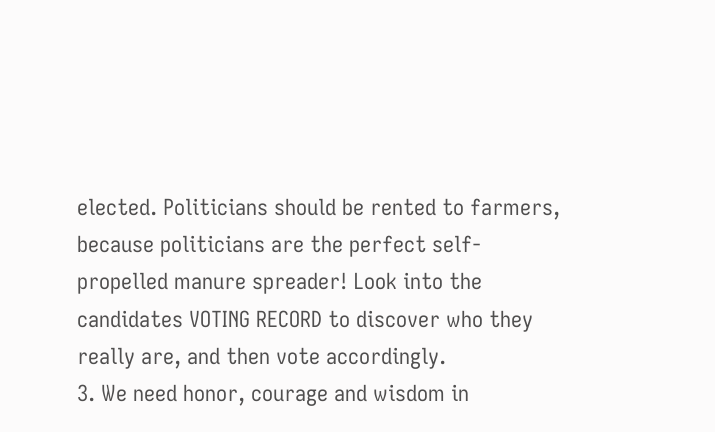elected. Politicians should be rented to farmers, because politicians are the perfect self-propelled manure spreader! Look into the candidates VOTING RECORD to discover who they really are, and then vote accordingly.
3. We need honor, courage and wisdom in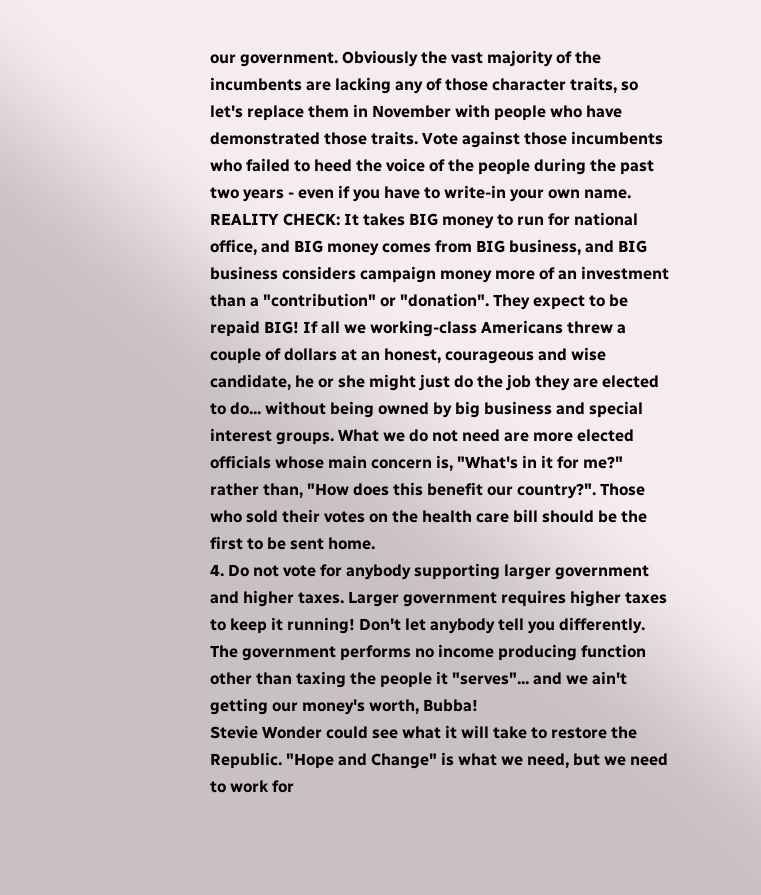our government. Obviously the vast majority of the incumbents are lacking any of those character traits, so let's replace them in November with people who have demonstrated those traits. Vote against those incumbents who failed to heed the voice of the people during the past two years - even if you have to write-in your own name.
REALITY CHECK: It takes BIG money to run for national office, and BIG money comes from BIG business, and BIG business considers campaign money more of an investment than a "contribution" or "donation". They expect to be repaid BIG! If all we working-class Americans threw a couple of dollars at an honest, courageous and wise candidate, he or she might just do the job they are elected to do... without being owned by big business and special interest groups. What we do not need are more elected officials whose main concern is, "What's in it for me?" rather than, "How does this benefit our country?". Those who sold their votes on the health care bill should be the first to be sent home.
4. Do not vote for anybody supporting larger government and higher taxes. Larger government requires higher taxes to keep it running! Don't let anybody tell you differently. The government performs no income producing function other than taxing the people it "serves"... and we ain't getting our money's worth, Bubba!
Stevie Wonder could see what it will take to restore the Republic. "Hope and Change" is what we need, but we need to work for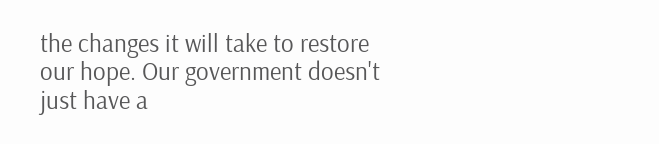the changes it will take to restore our hope. Our government doesn't just have a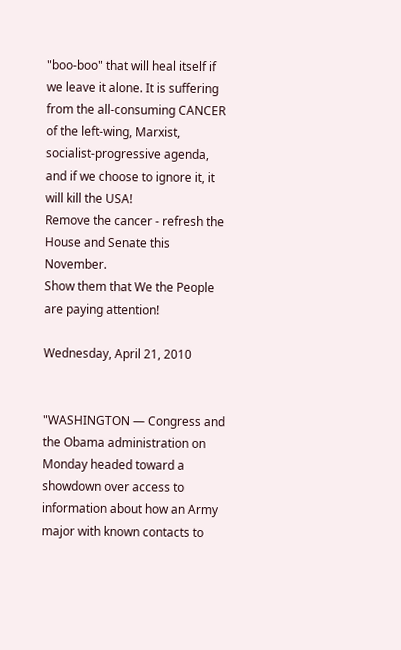"boo-boo" that will heal itself if we leave it alone. It is suffering from the all-consuming CANCER of the left-wing, Marxist, socialist-progressive agenda, and if we choose to ignore it, it will kill the USA!
Remove the cancer - refresh the House and Senate this November.
Show them that We the People are paying attention!

Wednesday, April 21, 2010


"WASHINGTON — Congress and the Obama administration on Monday headed toward a showdown over access to information about how an Army major with known contacts to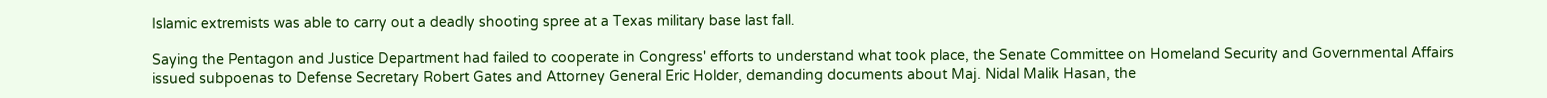Islamic extremists was able to carry out a deadly shooting spree at a Texas military base last fall.

Saying the Pentagon and Justice Department had failed to cooperate in Congress' efforts to understand what took place, the Senate Committee on Homeland Security and Governmental Affairs issued subpoenas to Defense Secretary Robert Gates and Attorney General Eric Holder, demanding documents about Maj. Nidal Malik Hasan, the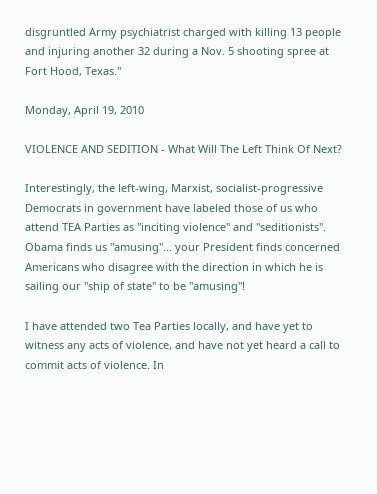disgruntled Army psychiatrist charged with killing 13 people and injuring another 32 during a Nov. 5 shooting spree at Fort Hood, Texas."

Monday, April 19, 2010

VIOLENCE AND SEDITION - What Will The Left Think Of Next?

Interestingly, the left-wing, Marxist, socialist-progressive Democrats in government have labeled those of us who attend TEA Parties as "inciting violence" and "seditionists". Obama finds us "amusing"... your President finds concerned Americans who disagree with the direction in which he is sailing our "ship of state" to be "amusing"!

I have attended two Tea Parties locally, and have yet to witness any acts of violence, and have not yet heard a call to commit acts of violence. In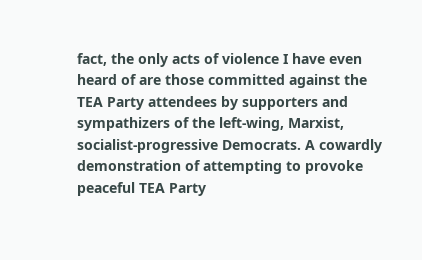fact, the only acts of violence I have even heard of are those committed against the TEA Party attendees by supporters and sympathizers of the left-wing, Marxist, socialist-progressive Democrats. A cowardly demonstration of attempting to provoke peaceful TEA Party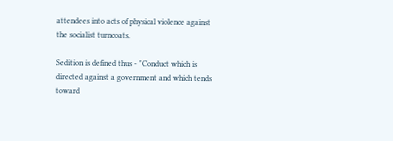attendees into acts of physical violence against the socialist turncoats.

Sedition is defined thus - "Conduct which is directed against a government and which tends toward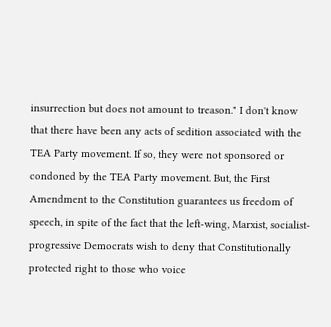insurrection but does not amount to treason." I don't know that there have been any acts of sedition associated with the TEA Party movement. If so, they were not sponsored or condoned by the TEA Party movement. But, the First Amendment to the Constitution guarantees us freedom of speech, in spite of the fact that the left-wing, Marxist, socialist-progressive Democrats wish to deny that Constitutionally protected right to those who voice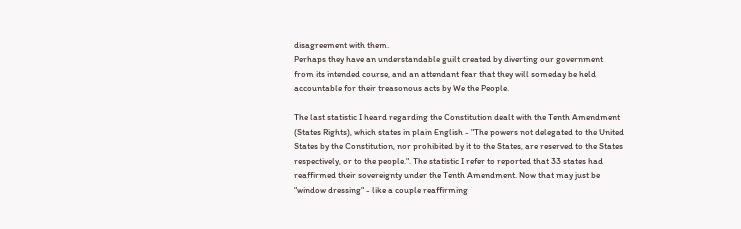disagreement with them.
Perhaps they have an understandable guilt created by diverting our government from its intended course, and an attendant fear that they will someday be held accountable for their treasonous acts by We the People.

The last statistic I heard regarding the Constitution dealt with the Tenth Amendment (States Rights), which states in plain English - "The powers not delegated to the United States by the Constitution, nor prohibited by it to the States, are reserved to the States respectively, or to the people.". The statistic I refer to reported that 33 states had reaffirmed their sovereignty under the Tenth Amendment. Now that may just be "window dressing" - like a couple reaffirming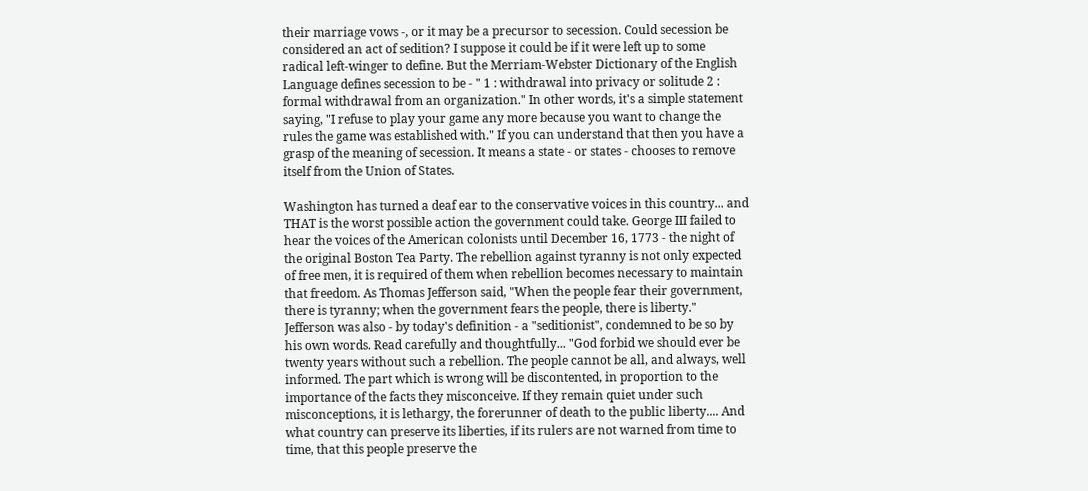their marriage vows -, or it may be a precursor to secession. Could secession be considered an act of sedition? I suppose it could be if it were left up to some radical left-winger to define. But the Merriam-Webster Dictionary of the English Language defines secession to be - " 1 : withdrawal into privacy or solitude 2 : formal withdrawal from an organization." In other words, it's a simple statement saying, "I refuse to play your game any more because you want to change the rules the game was established with." If you can understand that then you have a grasp of the meaning of secession. It means a state - or states - chooses to remove itself from the Union of States.

Washington has turned a deaf ear to the conservative voices in this country... and THAT is the worst possible action the government could take. George III failed to hear the voices of the American colonists until December 16, 1773 - the night of the original Boston Tea Party. The rebellion against tyranny is not only expected of free men, it is required of them when rebellion becomes necessary to maintain that freedom. As Thomas Jefferson said, "When the people fear their government, there is tyranny; when the government fears the people, there is liberty."
Jefferson was also - by today's definition - a "seditionist", condemned to be so by his own words. Read carefully and thoughtfully... "God forbid we should ever be twenty years without such a rebellion. The people cannot be all, and always, well informed. The part which is wrong will be discontented, in proportion to the importance of the facts they misconceive. If they remain quiet under such misconceptions, it is lethargy, the forerunner of death to the public liberty.... And what country can preserve its liberties, if its rulers are not warned from time to time, that this people preserve the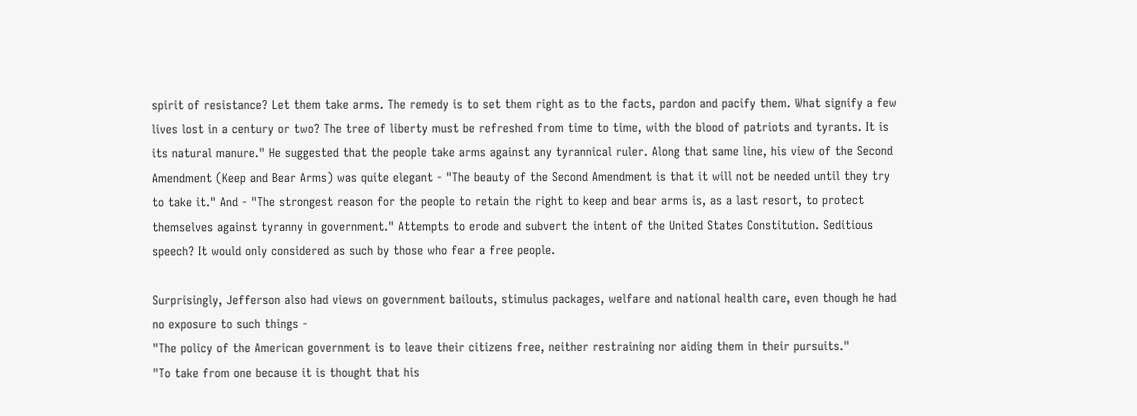spirit of resistance? Let them take arms. The remedy is to set them right as to the facts, pardon and pacify them. What signify a few lives lost in a century or two? The tree of liberty must be refreshed from time to time, with the blood of patriots and tyrants. It is its natural manure." He suggested that the people take arms against any tyrannical ruler. Along that same line, his view of the Second Amendment (Keep and Bear Arms) was quite elegant - "The beauty of the Second Amendment is that it will not be needed until they try to take it." And - "The strongest reason for the people to retain the right to keep and bear arms is, as a last resort, to protect themselves against tyranny in government." Attempts to erode and subvert the intent of the United States Constitution. Seditious speech? It would only considered as such by those who fear a free people.

Surprisingly, Jefferson also had views on government bailouts, stimulus packages, welfare and national health care, even though he had no exposure to such things -
"The policy of the American government is to leave their citizens free, neither restraining nor aiding them in their pursuits."
"To take from one because it is thought that his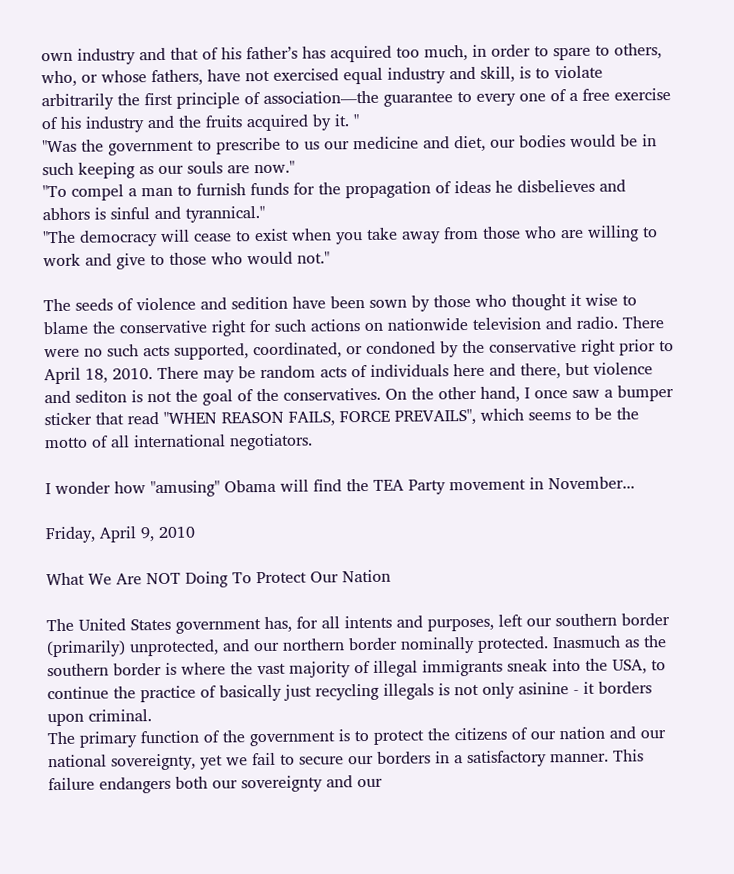own industry and that of his father’s has acquired too much, in order to spare to others, who, or whose fathers, have not exercised equal industry and skill, is to violate arbitrarily the first principle of association—the guarantee to every one of a free exercise of his industry and the fruits acquired by it. "
"Was the government to prescribe to us our medicine and diet, our bodies would be in such keeping as our souls are now."
"To compel a man to furnish funds for the propagation of ideas he disbelieves and abhors is sinful and tyrannical."
"The democracy will cease to exist when you take away from those who are willing to work and give to those who would not."

The seeds of violence and sedition have been sown by those who thought it wise to blame the conservative right for such actions on nationwide television and radio. There were no such acts supported, coordinated, or condoned by the conservative right prior to April 18, 2010. There may be random acts of individuals here and there, but violence and sediton is not the goal of the conservatives. On the other hand, I once saw a bumper sticker that read "WHEN REASON FAILS, FORCE PREVAILS", which seems to be the motto of all international negotiators.

I wonder how "amusing" Obama will find the TEA Party movement in November...

Friday, April 9, 2010

What We Are NOT Doing To Protect Our Nation

The United States government has, for all intents and purposes, left our southern border (primarily) unprotected, and our northern border nominally protected. Inasmuch as the southern border is where the vast majority of illegal immigrants sneak into the USA, to continue the practice of basically just recycling illegals is not only asinine - it borders upon criminal.
The primary function of the government is to protect the citizens of our nation and our national sovereignty, yet we fail to secure our borders in a satisfactory manner. This failure endangers both our sovereignty and our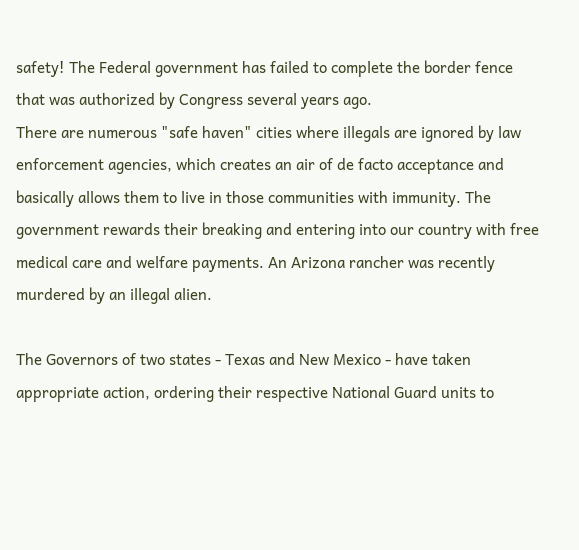safety! The Federal government has failed to complete the border fence that was authorized by Congress several years ago.
There are numerous "safe haven" cities where illegals are ignored by law enforcement agencies, which creates an air of de facto acceptance and basically allows them to live in those communities with immunity. The government rewards their breaking and entering into our country with free medical care and welfare payments. An Arizona rancher was recently murdered by an illegal alien.

The Governors of two states - Texas and New Mexico - have taken appropriate action, ordering their respective National Guard units to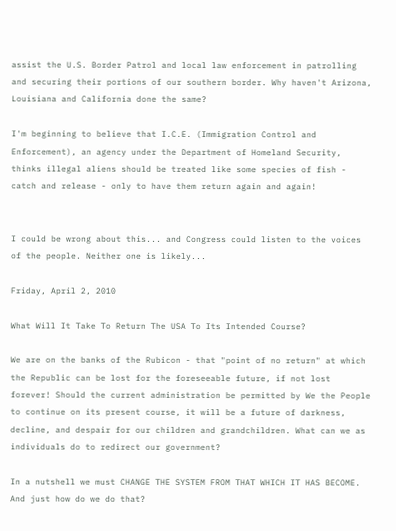assist the U.S. Border Patrol and local law enforcement in patrolling and securing their portions of our southern border. Why haven't Arizona, Louisiana and California done the same?

I'm beginning to believe that I.C.E. (Immigration Control and Enforcement), an agency under the Department of Homeland Security, thinks illegal aliens should be treated like some species of fish - catch and release - only to have them return again and again!


I could be wrong about this... and Congress could listen to the voices of the people. Neither one is likely...

Friday, April 2, 2010

What Will It Take To Return The USA To Its Intended Course?

We are on the banks of the Rubicon - that "point of no return" at which the Republic can be lost for the foreseeable future, if not lost forever! Should the current administration be permitted by We the People to continue on its present course, it will be a future of darkness, decline, and despair for our children and grandchildren. What can we as individuals do to redirect our government?

In a nutshell we must CHANGE THE SYSTEM FROM THAT WHICH IT HAS BECOME. And just how do we do that?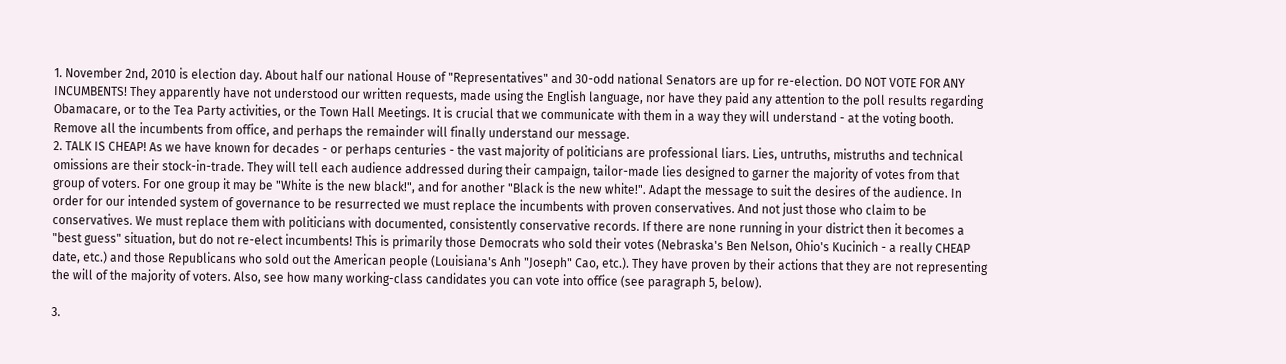1. November 2nd, 2010 is election day. About half our national House of "Representatives" and 30-odd national Senators are up for re-election. DO NOT VOTE FOR ANY INCUMBENTS! They apparently have not understood our written requests, made using the English language, nor have they paid any attention to the poll results regarding Obamacare, or to the Tea Party activities, or the Town Hall Meetings. It is crucial that we communicate with them in a way they will understand - at the voting booth. Remove all the incumbents from office, and perhaps the remainder will finally understand our message.
2. TALK IS CHEAP! As we have known for decades - or perhaps centuries - the vast majority of politicians are professional liars. Lies, untruths, mistruths and technical omissions are their stock-in-trade. They will tell each audience addressed during their campaign, tailor-made lies designed to garner the majority of votes from that group of voters. For one group it may be "White is the new black!", and for another "Black is the new white!". Adapt the message to suit the desires of the audience. In order for our intended system of governance to be resurrected we must replace the incumbents with proven conservatives. And not just those who claim to be conservatives. We must replace them with politicians with documented, consistently conservative records. If there are none running in your district then it becomes a "best guess" situation, but do not re-elect incumbents! This is primarily those Democrats who sold their votes (Nebraska's Ben Nelson, Ohio's Kucinich - a really CHEAP date, etc.) and those Republicans who sold out the American people (Louisiana's Anh "Joseph" Cao, etc.). They have proven by their actions that they are not representing the will of the majority of voters. Also, see how many working-class candidates you can vote into office (see paragraph 5, below).

3.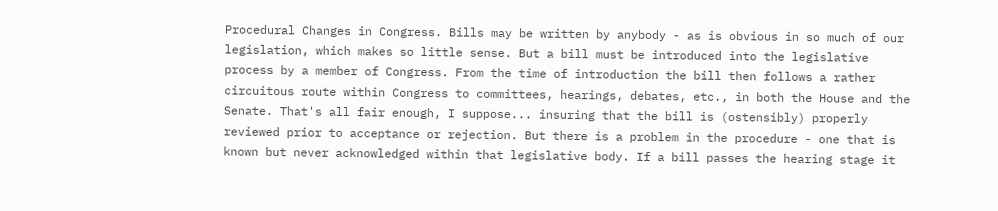Procedural Changes in Congress. Bills may be written by anybody - as is obvious in so much of our legislation, which makes so little sense. But a bill must be introduced into the legislative process by a member of Congress. From the time of introduction the bill then follows a rather circuitous route within Congress to committees, hearings, debates, etc., in both the House and the Senate. That's all fair enough, I suppose... insuring that the bill is (ostensibly) properly reviewed prior to acceptance or rejection. But there is a problem in the procedure - one that is known but never acknowledged within that legislative body. If a bill passes the hearing stage it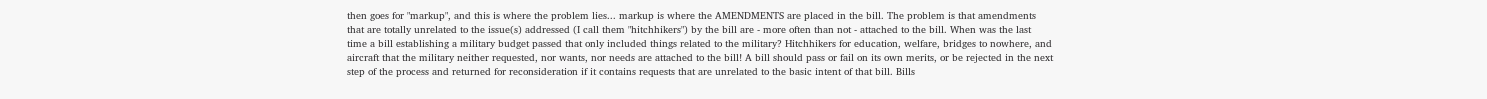then goes for "markup", and this is where the problem lies... markup is where the AMENDMENTS are placed in the bill. The problem is that amendments that are totally unrelated to the issue(s) addressed (I call them "hitchhikers") by the bill are - more often than not - attached to the bill. When was the last time a bill establishing a military budget passed that only included things related to the military? Hitchhikers for education, welfare, bridges to nowhere, and aircraft that the military neither requested, nor wants, nor needs are attached to the bill! A bill should pass or fail on its own merits, or be rejected in the next step of the process and returned for reconsideration if it contains requests that are unrelated to the basic intent of that bill. Bills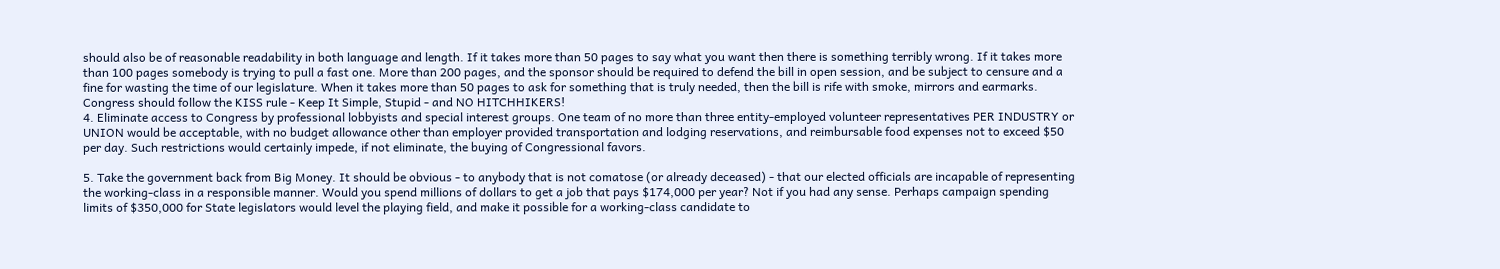should also be of reasonable readability in both language and length. If it takes more than 50 pages to say what you want then there is something terribly wrong. If it takes more than 100 pages somebody is trying to pull a fast one. More than 200 pages, and the sponsor should be required to defend the bill in open session, and be subject to censure and a fine for wasting the time of our legislature. When it takes more than 50 pages to ask for something that is truly needed, then the bill is rife with smoke, mirrors and earmarks. Congress should follow the KISS rule - Keep It Simple, Stupid - and NO HITCHHIKERS!
4. Eliminate access to Congress by professional lobbyists and special interest groups. One team of no more than three entity-employed volunteer representatives PER INDUSTRY or UNION would be acceptable, with no budget allowance other than employer provided transportation and lodging reservations, and reimbursable food expenses not to exceed $50 per day. Such restrictions would certainly impede, if not eliminate, the buying of Congressional favors.

5. Take the government back from Big Money. It should be obvious - to anybody that is not comatose (or already deceased) - that our elected officials are incapable of representing the working-class in a responsible manner. Would you spend millions of dollars to get a job that pays $174,000 per year? Not if you had any sense. Perhaps campaign spending limits of $350,000 for State legislators would level the playing field, and make it possible for a working-class candidate to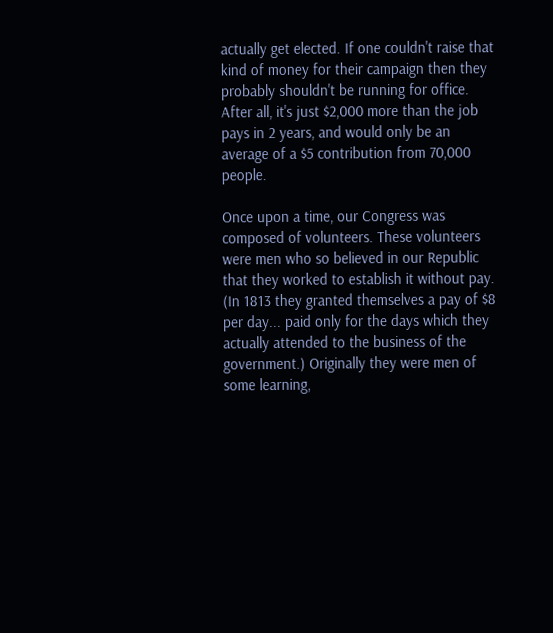actually get elected. If one couldn't raise that kind of money for their campaign then they probably shouldn't be running for office. After all, it's just $2,000 more than the job pays in 2 years, and would only be an average of a $5 contribution from 70,000 people.

Once upon a time, our Congress was composed of volunteers. These volunteers were men who so believed in our Republic that they worked to establish it without pay. (In 1813 they granted themselves a pay of $8 per day... paid only for the days which they actually attended to the business of the government.) Originally they were men of some learning,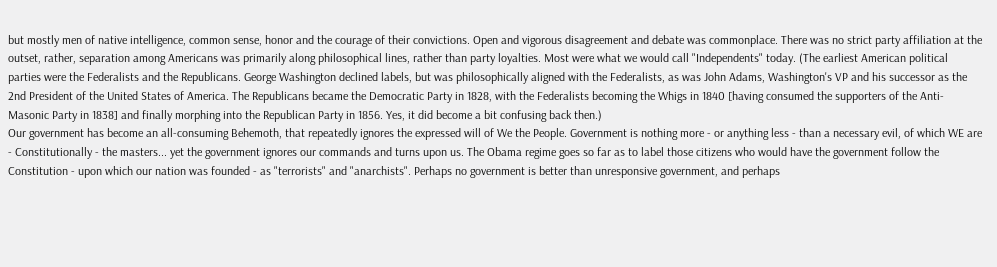but mostly men of native intelligence, common sense, honor and the courage of their convictions. Open and vigorous disagreement and debate was commonplace. There was no strict party affiliation at the outset, rather, separation among Americans was primarily along philosophical lines, rather than party loyalties. Most were what we would call "Independents" today. (The earliest American political parties were the Federalists and the Republicans. George Washington declined labels, but was philosophically aligned with the Federalists, as was John Adams, Washington's VP and his successor as the 2nd President of the United States of America. The Republicans became the Democratic Party in 1828, with the Federalists becoming the Whigs in 1840 [having consumed the supporters of the Anti-Masonic Party in 1838] and finally morphing into the Republican Party in 1856. Yes, it did become a bit confusing back then.)
Our government has become an all-consuming Behemoth, that repeatedly ignores the expressed will of We the People. Government is nothing more - or anything less - than a necessary evil, of which WE are - Constitutionally - the masters... yet the government ignores our commands and turns upon us. The Obama regime goes so far as to label those citizens who would have the government follow the Constitution - upon which our nation was founded - as "terrorists" and "anarchists". Perhaps no government is better than unresponsive government, and perhaps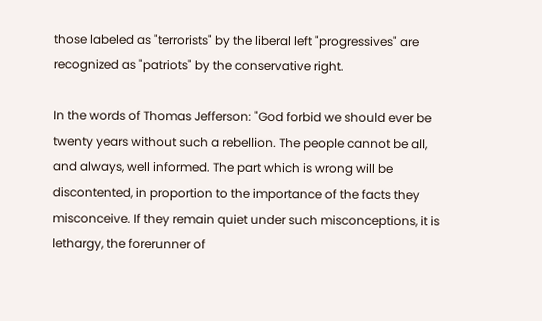those labeled as "terrorists" by the liberal left "progressives" are recognized as "patriots" by the conservative right.

In the words of Thomas Jefferson: "God forbid we should ever be twenty years without such a rebellion. The people cannot be all, and always, well informed. The part which is wrong will be discontented, in proportion to the importance of the facts they misconceive. If they remain quiet under such misconceptions, it is lethargy, the forerunner of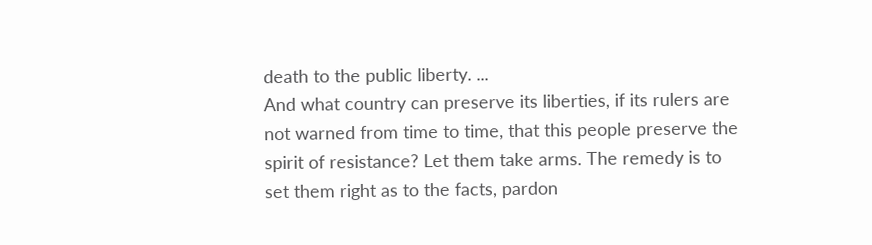death to the public liberty. ...
And what country can preserve its liberties, if its rulers are not warned from time to time, that this people preserve the spirit of resistance? Let them take arms. The remedy is to set them right as to the facts, pardon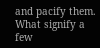and pacify them. What signify a few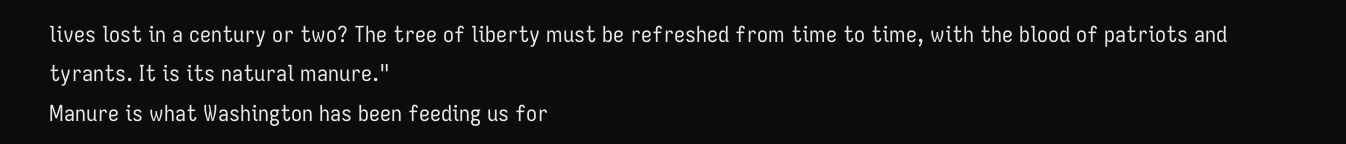lives lost in a century or two? The tree of liberty must be refreshed from time to time, with the blood of patriots and tyrants. It is its natural manure."
Manure is what Washington has been feeding us for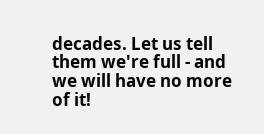decades. Let us tell them we're full - and we will have no more of it!